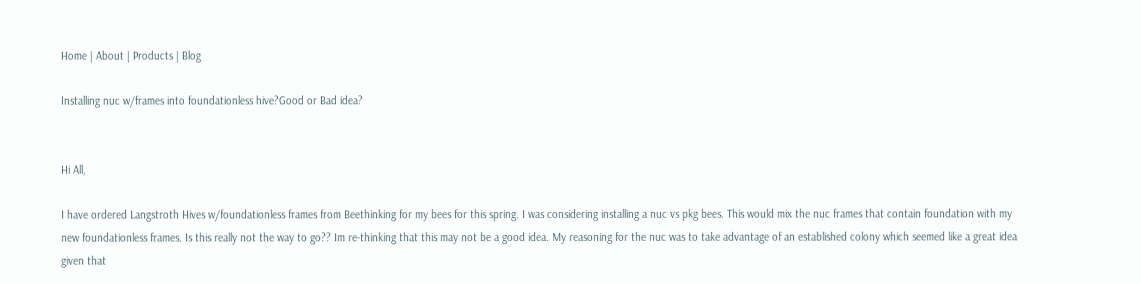Home | About | Products | Blog

Installing nuc w/frames into foundationless hive?Good or Bad idea?


Hi All,

I have ordered Langstroth Hives w/foundationless frames from Beethinking for my bees for this spring. I was considering installing a nuc vs pkg bees. This would mix the nuc frames that contain foundation with my new foundationless frames. Is this really not the way to go?? Im re-thinking that this may not be a good idea. My reasoning for the nuc was to take advantage of an established colony which seemed like a great idea given that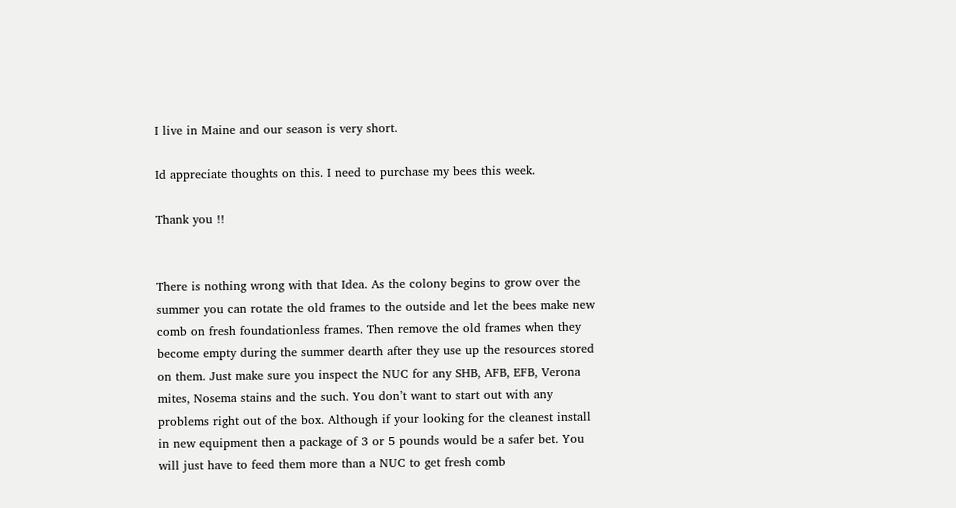I live in Maine and our season is very short.

Id appreciate thoughts on this. I need to purchase my bees this week.

Thank you !!


There is nothing wrong with that Idea. As the colony begins to grow over the summer you can rotate the old frames to the outside and let the bees make new comb on fresh foundationless frames. Then remove the old frames when they become empty during the summer dearth after they use up the resources stored on them. Just make sure you inspect the NUC for any SHB, AFB, EFB, Verona mites, Nosema stains and the such. You don’t want to start out with any problems right out of the box. Although if your looking for the cleanest install in new equipment then a package of 3 or 5 pounds would be a safer bet. You will just have to feed them more than a NUC to get fresh comb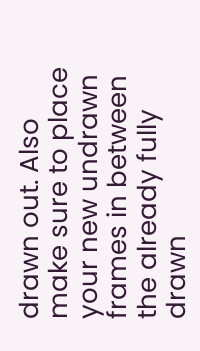drawn out. Also make sure to place your new undrawn frames in between the already fully drawn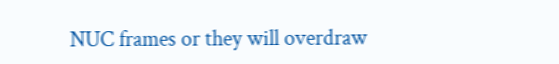NUC frames or they will overdraw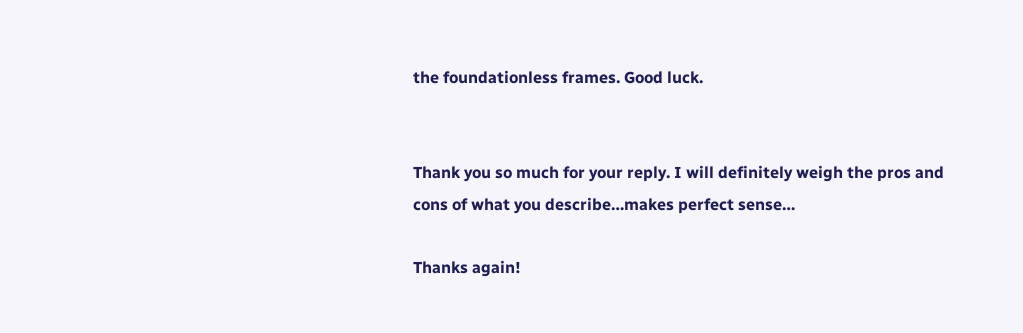the foundationless frames. Good luck.


Thank you so much for your reply. I will definitely weigh the pros and cons of what you describe…makes perfect sense…

Thanks again!